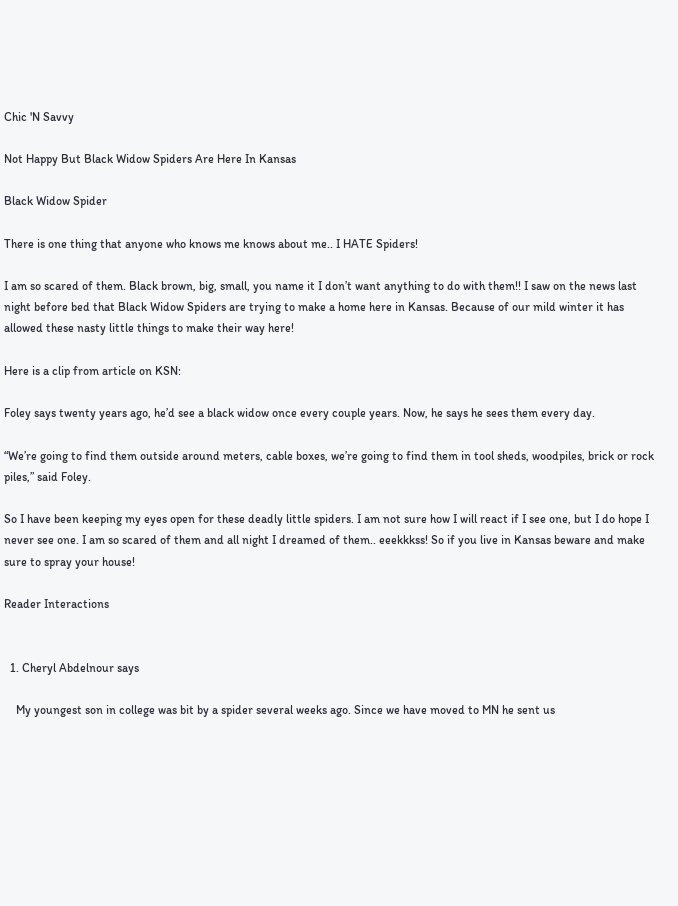Chic 'N Savvy

Not Happy But Black Widow Spiders Are Here In Kansas

Black Widow Spider

There is one thing that anyone who knows me knows about me.. I HATE Spiders!

I am so scared of them. Black brown, big, small, you name it I don’t want anything to do with them!! I saw on the news last night before bed that Black Widow Spiders are trying to make a home here in Kansas. Because of our mild winter it has allowed these nasty little things to make their way here!

Here is a clip from article on KSN:

Foley says twenty years ago, he’d see a black widow once every couple years. Now, he says he sees them every day.

“We’re going to find them outside around meters, cable boxes, we’re going to find them in tool sheds, woodpiles, brick or rock piles,” said Foley.

So I have been keeping my eyes open for these deadly little spiders. I am not sure how I will react if I see one, but I do hope I never see one. I am so scared of them and all night I dreamed of them.. eeekkkss! So if you live in Kansas beware and make sure to spray your house!

Reader Interactions


  1. Cheryl Abdelnour says

    My youngest son in college was bit by a spider several weeks ago. Since we have moved to MN he sent us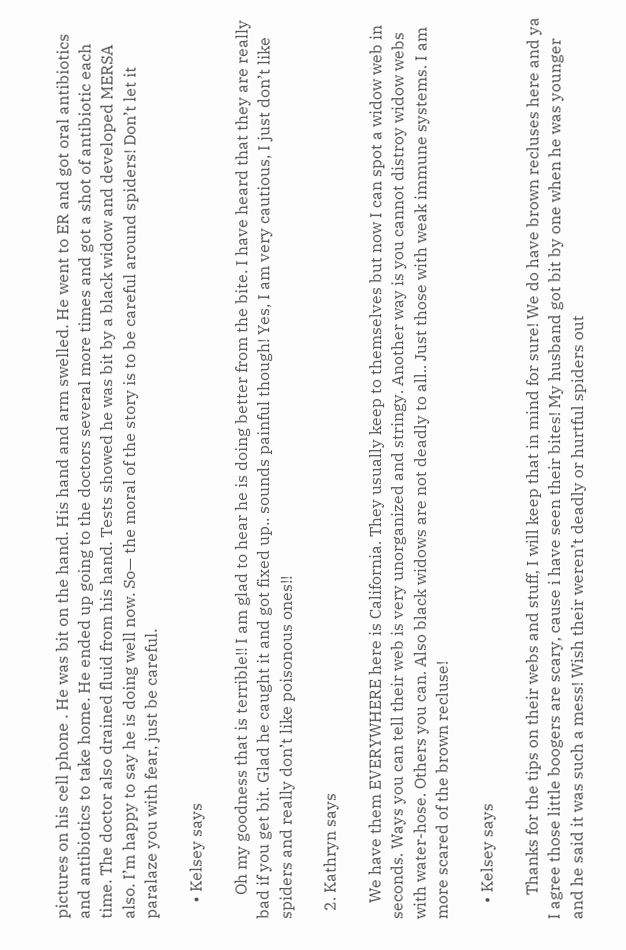pictures on his cell phone . He was bit on the hand. His hand and arm swelled. He went to ER and got oral antibiotics and antibiotics to take home. He ended up going to the doctors several more times and got a shot of antibiotic each time. The doctor also drained fluid from his hand. Tests showed he was bit by a black widow and developed MERSA also. I’m happy to say he is doing well now. So— the moral of the story is to be careful around spiders! Don’t let it paralaze you with fear, just be careful.

    • Kelsey says

      Oh my goodness that is terrible!! I am glad to hear he is doing better from the bite. I have heard that they are really bad if you get bit. Glad he caught it and got fixed up.. sounds painful though! Yes, I am very cautious, I just don’t like spiders and really don’t like poisonous ones!!

  2. Kathryn says

    We have them EVERYWHERE here is California. They usually keep to themselves but now I can spot a widow web in seconds. Ways you can tell their web is very unorganized and stringy. Another way is you cannot distroy widow webs with water-hose. Others you can. Also black widows are not deadly to all.. Just those with weak immune systems. I am more scared of the brown recluse!

    • Kelsey says

      Thanks for the tips on their webs and stuff, I will keep that in mind for sure! We do have brown recluses here and ya I agree those little boogers are scary, cause i have seen their bites! My husband got bit by one when he was younger and he said it was such a mess! Wish their weren’t deadly or hurtful spiders out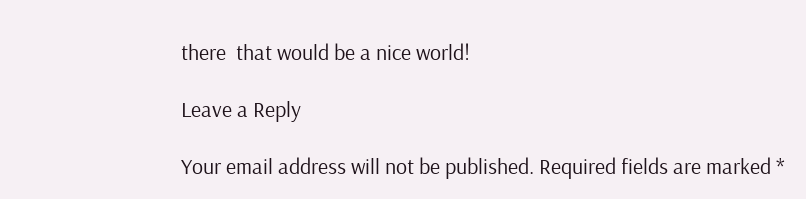there  that would be a nice world!

Leave a Reply

Your email address will not be published. Required fields are marked *